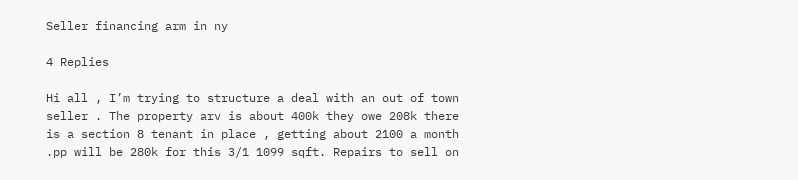Seller financing arm in ny

4 Replies

Hi all , I’m trying to structure a deal with an out of town seller . The property arv is about 400k they owe 208k there is a section 8 tenant in place , getting about 2100 a month .pp will be 280k for this 3/1 1099 sqft. Repairs to sell on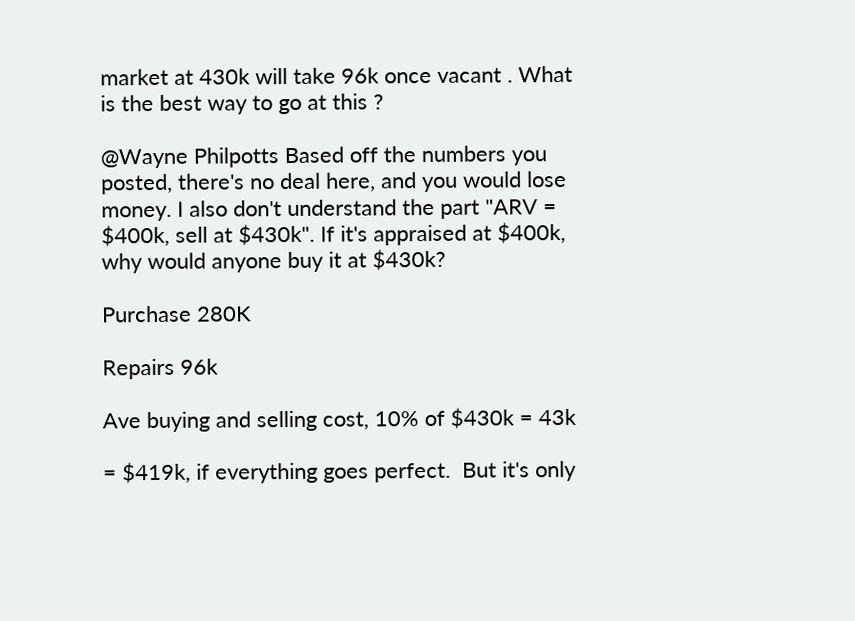market at 430k will take 96k once vacant . What is the best way to go at this ?

@Wayne Philpotts Based off the numbers you posted, there's no deal here, and you would lose money. I also don't understand the part "ARV = $400k, sell at $430k". If it's appraised at $400k, why would anyone buy it at $430k?

Purchase 280K

Repairs 96k

Ave buying and selling cost, 10% of $430k = 43k

= $419k, if everything goes perfect.  But it's only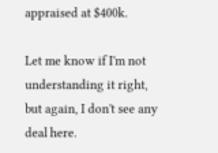appraised at $400k.

Let me know if I'm not understanding it right, but again, I don't see any deal here.